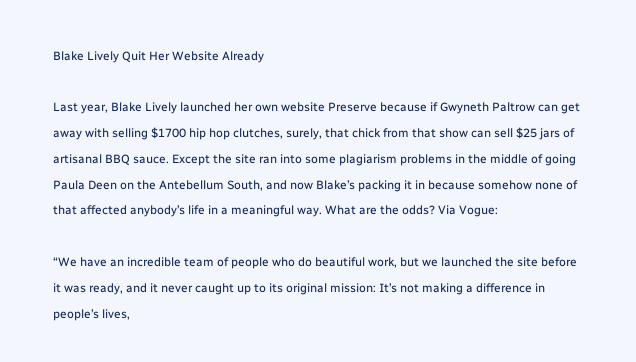Blake Lively Quit Her Website Already

Last year, Blake Lively launched her own website Preserve because if Gwyneth Paltrow can get away with selling $1700 hip hop clutches, surely, that chick from that show can sell $25 jars of artisanal BBQ sauce. Except the site ran into some plagiarism problems in the middle of going Paula Deen on the Antebellum South, and now Blake’s packing it in because somehow none of that affected anybody’s life in a meaningful way. What are the odds? Via Vogue:

“We have an incredible team of people who do beautiful work, but we launched the site before it was ready, and it never caught up to its original mission: It’s not making a difference in people’s lives,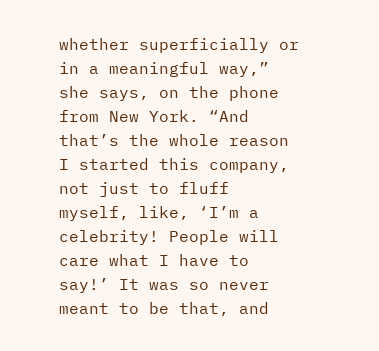whether superficially or in a meaningful way,” she says, on the phone from New York. “And that’s the whole reason I started this company, not just to fluff myself, like, ‘I’m a celebrity! People will care what I have to say!’ It was so never meant to be that, and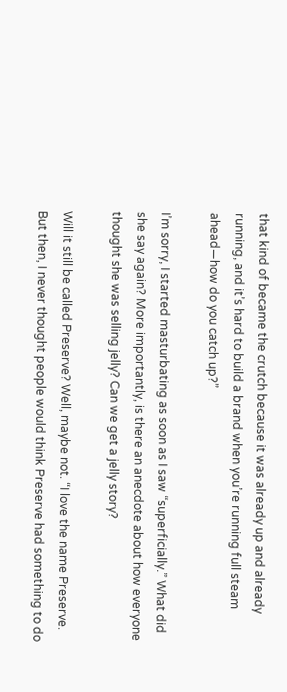that kind of became the crutch because it was already up and already running, and it’s hard to build a brand when you’re running full steam ahead—how do you catch up?”

I’m sorry, I started masturbating as soon as I saw “superficially.” What did she say again? More importantly, is there an anecdote about how everyone thought she was selling jelly? Can we get a jelly story?

Will it still be called Preserve? Well, maybe not. “I love the name Preserve. But then, I never thought people would think Preserve had something to do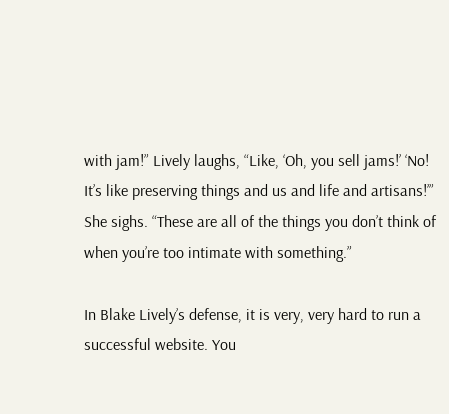with jam!” Lively laughs, “Like, ‘Oh, you sell jams!’ ‘No! It’s like preserving things and us and life and artisans!’” She sighs. “These are all of the things you don’t think of when you’re too intimate with something.”

In Blake Lively’s defense, it is very, very hard to run a successful website. You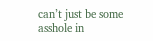can’t just be some asshole in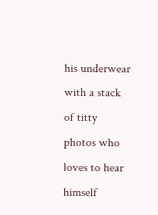his underwear with a stack of titty photos who loves to hear himself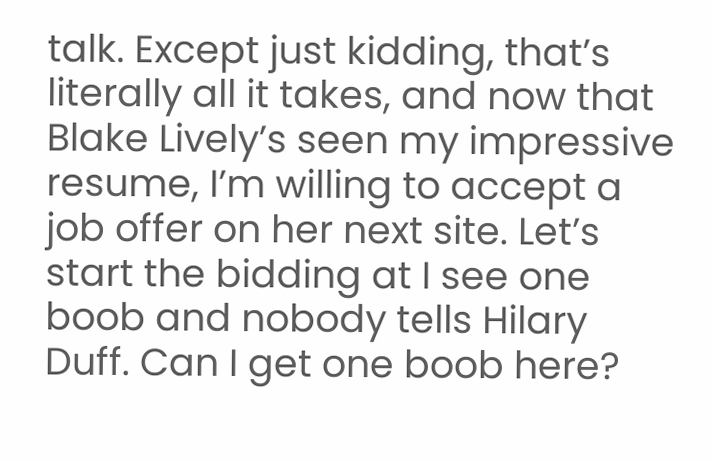talk. Except just kidding, that’s literally all it takes, and now that Blake Lively’s seen my impressive resume, I’m willing to accept a job offer on her next site. Let’s start the bidding at I see one boob and nobody tells Hilary Duff. Can I get one boob here?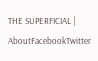THE SUPERFICIAL | AboutFacebookTwitter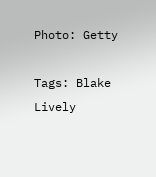Photo: Getty

Tags: Blake Lively